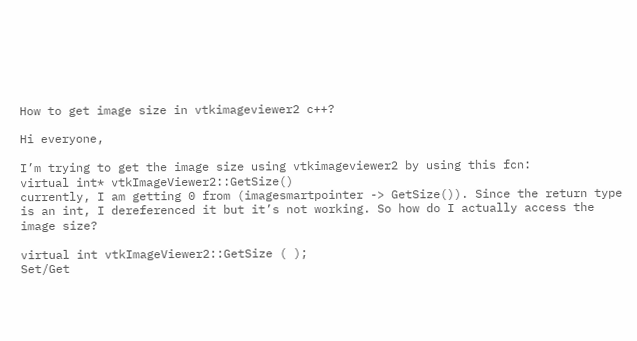How to get image size in vtkimageviewer2 c++?

Hi everyone,

I’m trying to get the image size using vtkimageviewer2 by using this fcn:
virtual int* vtkImageViewer2::GetSize()
currently, I am getting 0 from (imagesmartpointer -> GetSize()). Since the return type is an int, I dereferenced it but it’s not working. So how do I actually access the image size?

virtual int vtkImageViewer2::GetSize ( );
Set/Get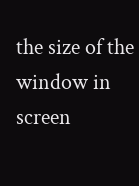the size of the window in screen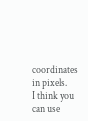coordinates in pixels.
I think you can use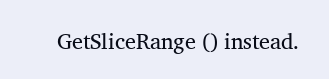GetSliceRange () instead.